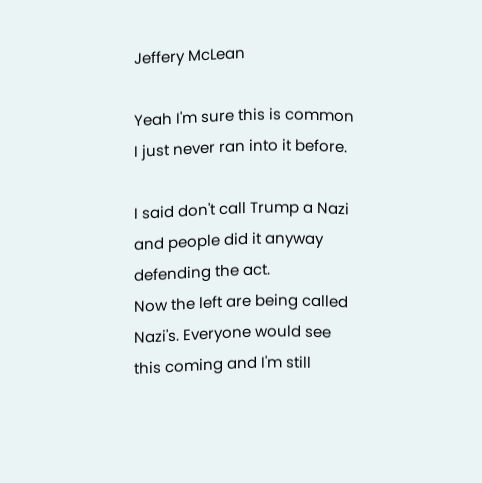Jeffery McLean

Yeah I'm sure this is common I just never ran into it before.

I said don't call Trump a Nazi and people did it anyway defending the act.
Now the left are being called Nazi's. Everyone would see this coming and I'm still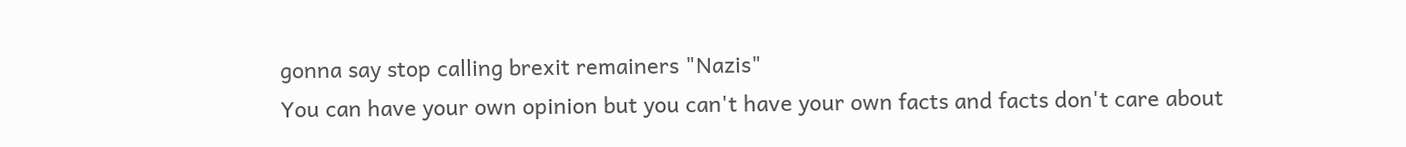gonna say stop calling brexit remainers "Nazis"
You can have your own opinion but you can't have your own facts and facts don't care about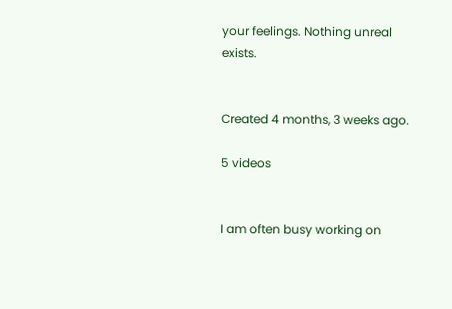your feelings. Nothing unreal exists.


Created 4 months, 3 weeks ago.

5 videos


I am often busy working on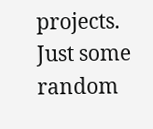projects.
Just some random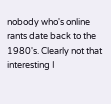nobody who's online rants date back to the 1980's. Clearly not that interesting I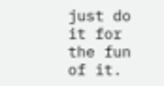just do it for the fun of it.